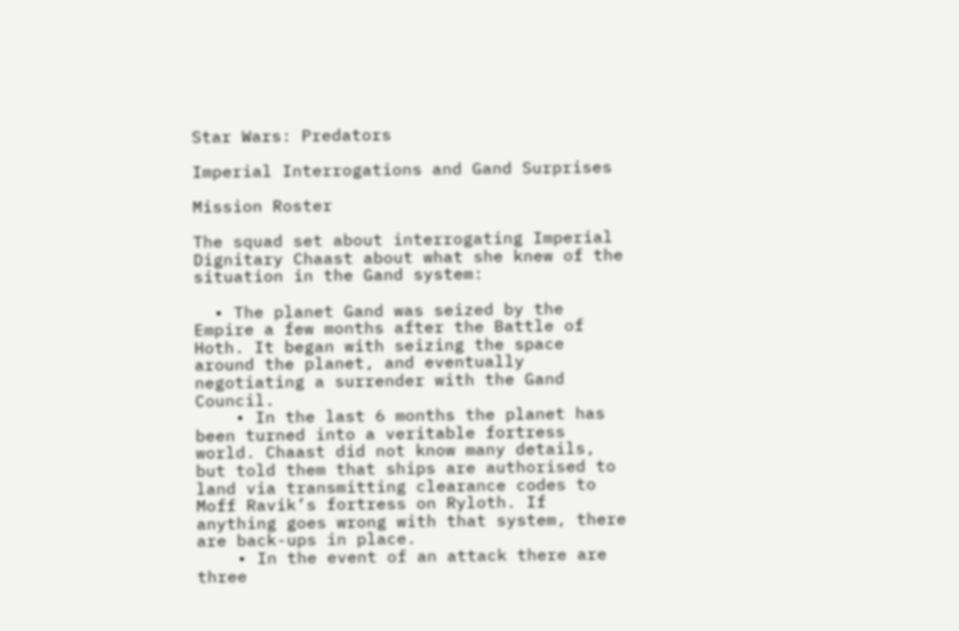Star Wars: Predators

Imperial Interrogations and Gand Surprises

Mission Roster

The squad set about interrogating Imperial Dignitary Chaast about what she knew of the situation in the Gand system:

  • The planet Gand was seized by the Empire a few months after the Battle of Hoth. It began with seizing the space around the planet, and eventually negotiating a surrender with the Gand Council.
    • In the last 6 months the planet has been turned into a veritable fortress world. Chaast did not know many details, but told them that ships are authorised to land via transmitting clearance codes to Moff Ravik’s fortress on Ryloth. If anything goes wrong with that system, there are back-ups in place.
    • In the event of an attack there are three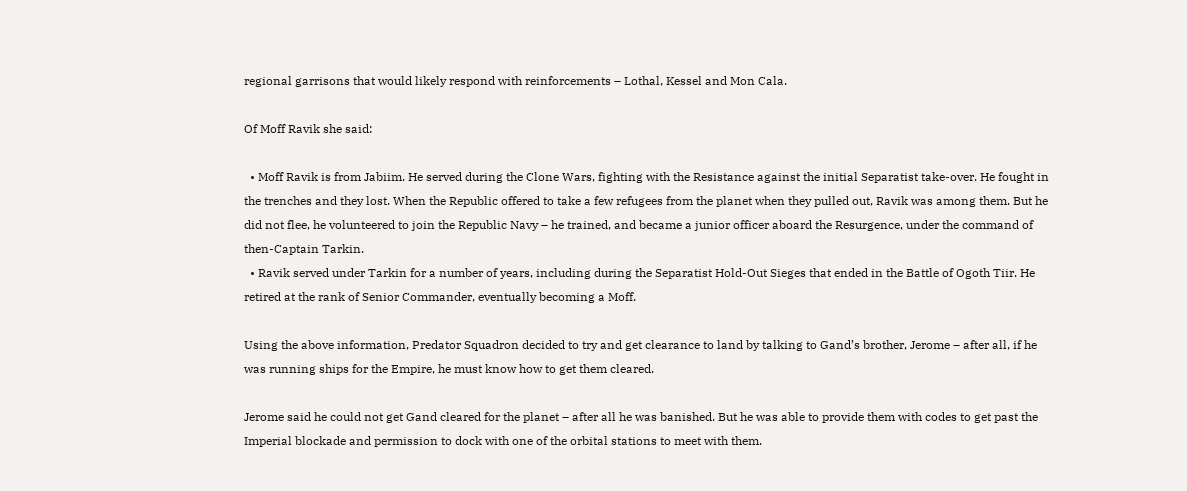regional garrisons that would likely respond with reinforcements – Lothal, Kessel and Mon Cala.

Of Moff Ravik she said:

  • Moff Ravik is from Jabiim. He served during the Clone Wars, fighting with the Resistance against the initial Separatist take-over. He fought in the trenches and they lost. When the Republic offered to take a few refugees from the planet when they pulled out, Ravik was among them. But he did not flee, he volunteered to join the Republic Navy – he trained, and became a junior officer aboard the Resurgence, under the command of then-Captain Tarkin.
  • Ravik served under Tarkin for a number of years, including during the Separatist Hold-Out Sieges that ended in the Battle of Ogoth Tiir. He retired at the rank of Senior Commander, eventually becoming a Moff.

Using the above information, Predator Squadron decided to try and get clearance to land by talking to Gand’s brother, Jerome – after all, if he was running ships for the Empire, he must know how to get them cleared.

Jerome said he could not get Gand cleared for the planet – after all he was banished. But he was able to provide them with codes to get past the Imperial blockade and permission to dock with one of the orbital stations to meet with them.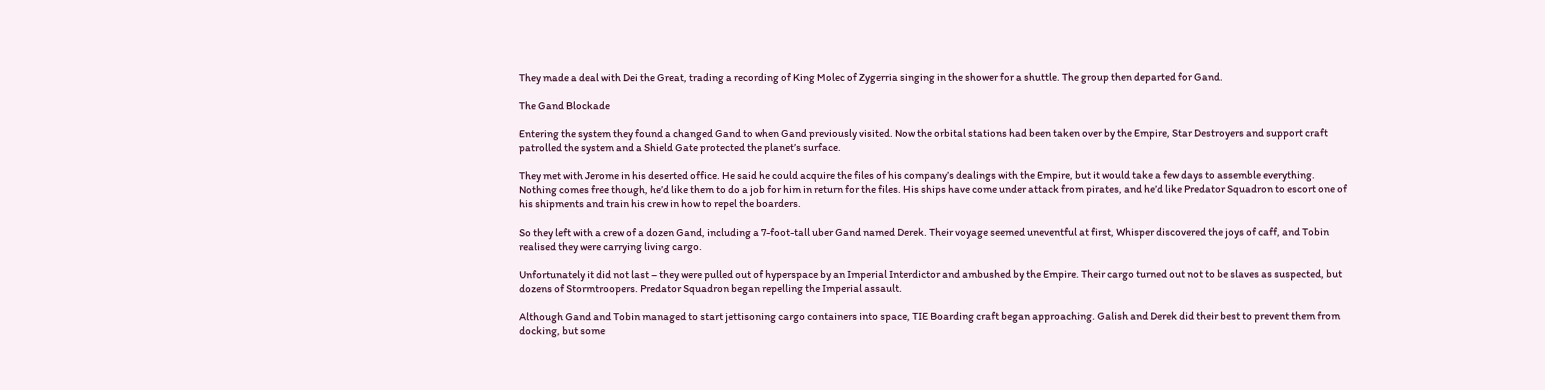They made a deal with Dei the Great, trading a recording of King Molec of Zygerria singing in the shower for a shuttle. The group then departed for Gand.

The Gand Blockade

Entering the system they found a changed Gand to when Gand previously visited. Now the orbital stations had been taken over by the Empire, Star Destroyers and support craft patrolled the system and a Shield Gate protected the planet’s surface.

They met with Jerome in his deserted office. He said he could acquire the files of his company’s dealings with the Empire, but it would take a few days to assemble everything. Nothing comes free though, he’d like them to do a job for him in return for the files. His ships have come under attack from pirates, and he’d like Predator Squadron to escort one of his shipments and train his crew in how to repel the boarders.

So they left with a crew of a dozen Gand, including a 7-foot-tall uber Gand named Derek. Their voyage seemed uneventful at first, Whisper discovered the joys of caff, and Tobin realised they were carrying living cargo.

Unfortunately it did not last – they were pulled out of hyperspace by an Imperial Interdictor and ambushed by the Empire. Their cargo turned out not to be slaves as suspected, but dozens of Stormtroopers. Predator Squadron began repelling the Imperial assault.

Although Gand and Tobin managed to start jettisoning cargo containers into space, TIE Boarding craft began approaching. Galish and Derek did their best to prevent them from docking, but some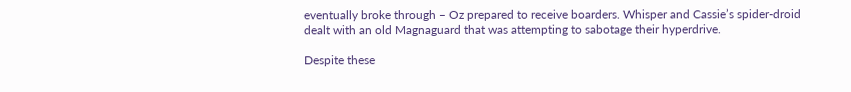eventually broke through – Oz prepared to receive boarders. Whisper and Cassie’s spider-droid dealt with an old Magnaguard that was attempting to sabotage their hyperdrive.

Despite these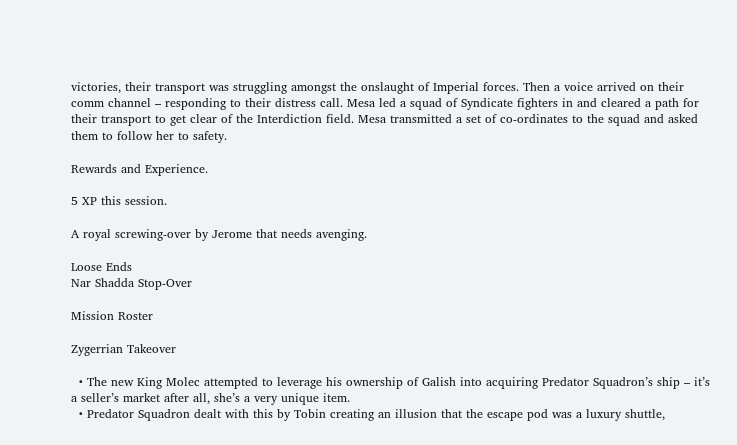victories, their transport was struggling amongst the onslaught of Imperial forces. Then a voice arrived on their comm channel – responding to their distress call. Mesa led a squad of Syndicate fighters in and cleared a path for their transport to get clear of the Interdiction field. Mesa transmitted a set of co-ordinates to the squad and asked them to follow her to safety.

Rewards and Experience.

5 XP this session.

A royal screwing-over by Jerome that needs avenging.

Loose Ends
Nar Shadda Stop-Over

Mission Roster

Zygerrian Takeover

  • The new King Molec attempted to leverage his ownership of Galish into acquiring Predator Squadron’s ship – it’s a seller’s market after all, she’s a very unique item.
  • Predator Squadron dealt with this by Tobin creating an illusion that the escape pod was a luxury shuttle,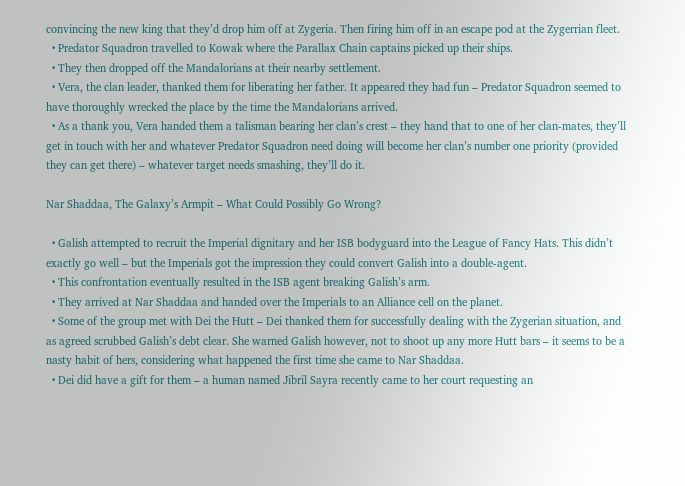convincing the new king that they’d drop him off at Zygeria. Then firing him off in an escape pod at the Zygerrian fleet.
  • Predator Squadron travelled to Kowak where the Parallax Chain captains picked up their ships.
  • They then dropped off the Mandalorians at their nearby settlement.
  • Vera, the clan leader, thanked them for liberating her father. It appeared they had fun – Predator Squadron seemed to have thoroughly wrecked the place by the time the Mandalorians arrived.
  • As a thank you, Vera handed them a talisman bearing her clan’s crest – they hand that to one of her clan-mates, they’ll get in touch with her and whatever Predator Squadron need doing will become her clan’s number one priority (provided they can get there) – whatever target needs smashing, they’ll do it.

Nar Shaddaa, The Galaxy’s Armpit – What Could Possibly Go Wrong?

  • Galish attempted to recruit the Imperial dignitary and her ISB bodyguard into the League of Fancy Hats. This didn’t exactly go well – but the Imperials got the impression they could convert Galish into a double-agent.
  • This confrontation eventually resulted in the ISB agent breaking Galish’s arm.
  • They arrived at Nar Shaddaa and handed over the Imperials to an Alliance cell on the planet.
  • Some of the group met with Dei the Hutt – Dei thanked them for successfully dealing with the Zygerian situation, and as agreed scrubbed Galish’s debt clear. She warned Galish however, not to shoot up any more Hutt bars – it seems to be a nasty habit of hers, considering what happened the first time she came to Nar Shaddaa.
  • Dei did have a gift for them – a human named Jibril Sayra recently came to her court requesting an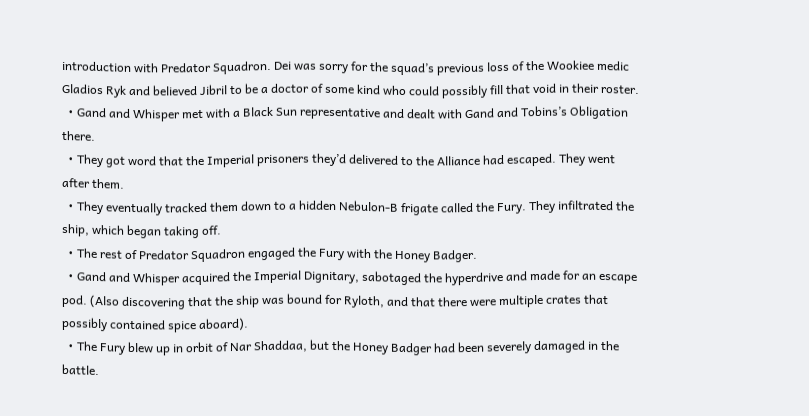introduction with Predator Squadron. Dei was sorry for the squad’s previous loss of the Wookiee medic Gladios Ryk and believed Jibril to be a doctor of some kind who could possibly fill that void in their roster.
  • Gand and Whisper met with a Black Sun representative and dealt with Gand and Tobins’s Obligation there.
  • They got word that the Imperial prisoners they’d delivered to the Alliance had escaped. They went after them.
  • They eventually tracked them down to a hidden Nebulon-B frigate called the Fury. They infiltrated the ship, which began taking off.
  • The rest of Predator Squadron engaged the Fury with the Honey Badger.
  • Gand and Whisper acquired the Imperial Dignitary, sabotaged the hyperdrive and made for an escape pod. (Also discovering that the ship was bound for Ryloth, and that there were multiple crates that possibly contained spice aboard).
  • The Fury blew up in orbit of Nar Shaddaa, but the Honey Badger had been severely damaged in the battle.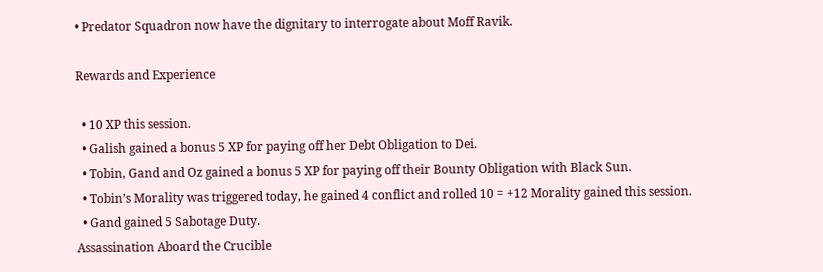• Predator Squadron now have the dignitary to interrogate about Moff Ravik.

Rewards and Experience

  • 10 XP this session.
  • Galish gained a bonus 5 XP for paying off her Debt Obligation to Dei.
  • Tobin, Gand and Oz gained a bonus 5 XP for paying off their Bounty Obligation with Black Sun.
  • Tobin’s Morality was triggered today, he gained 4 conflict and rolled 10 = +12 Morality gained this session.
  • Gand gained 5 Sabotage Duty.
Assassination Aboard the Crucible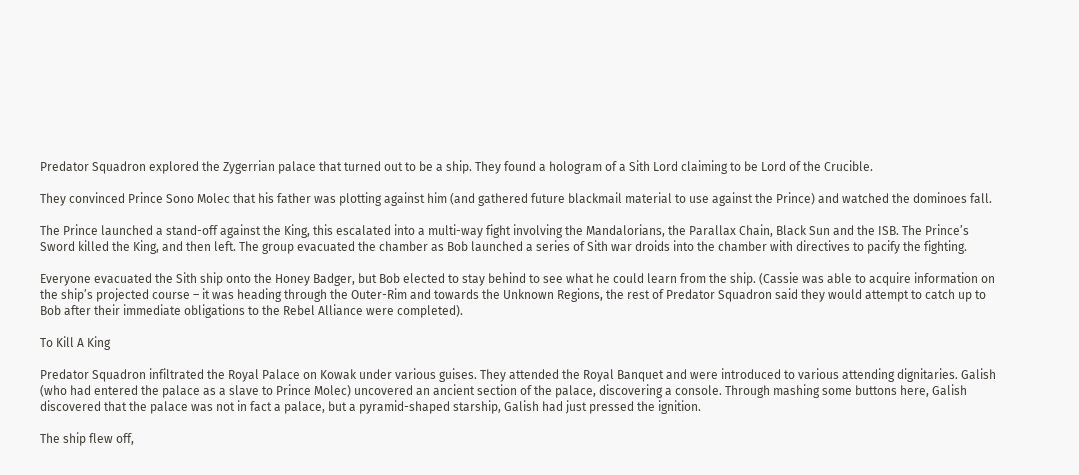Predator Squadron explored the Zygerrian palace that turned out to be a ship. They found a hologram of a Sith Lord claiming to be Lord of the Crucible.

They convinced Prince Sono Molec that his father was plotting against him (and gathered future blackmail material to use against the Prince) and watched the dominoes fall.

The Prince launched a stand-off against the King, this escalated into a multi-way fight involving the Mandalorians, the Parallax Chain, Black Sun and the ISB. The Prince’s Sword killed the King, and then left. The group evacuated the chamber as Bob launched a series of Sith war droids into the chamber with directives to pacify the fighting.

Everyone evacuated the Sith ship onto the Honey Badger, but Bob elected to stay behind to see what he could learn from the ship. (Cassie was able to acquire information on the ship’s projected course – it was heading through the Outer-Rim and towards the Unknown Regions, the rest of Predator Squadron said they would attempt to catch up to Bob after their immediate obligations to the Rebel Alliance were completed).

To Kill A King

Predator Squadron infiltrated the Royal Palace on Kowak under various guises. They attended the Royal Banquet and were introduced to various attending dignitaries. Galish (who had entered the palace as a slave to Prince Molec) uncovered an ancient section of the palace, discovering a console. Through mashing some buttons here, Galish discovered that the palace was not in fact a palace, but a pyramid-shaped starship, Galish had just pressed the ignition.

The ship flew off,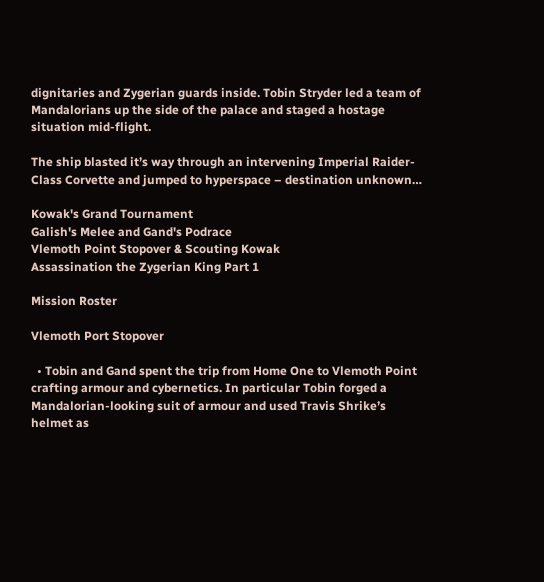dignitaries and Zygerian guards inside. Tobin Stryder led a team of Mandalorians up the side of the palace and staged a hostage situation mid-flight.

The ship blasted it’s way through an intervening Imperial Raider-Class Corvette and jumped to hyperspace – destination unknown…

Kowak's Grand Tournament
Galish's Melee and Gand's Podrace
Vlemoth Point Stopover & Scouting Kowak
Assassination the Zygerian King Part 1

Mission Roster

Vlemoth Port Stopover

  • Tobin and Gand spent the trip from Home One to Vlemoth Point crafting armour and cybernetics. In particular Tobin forged a Mandalorian-looking suit of armour and used Travis Shrike’s helmet as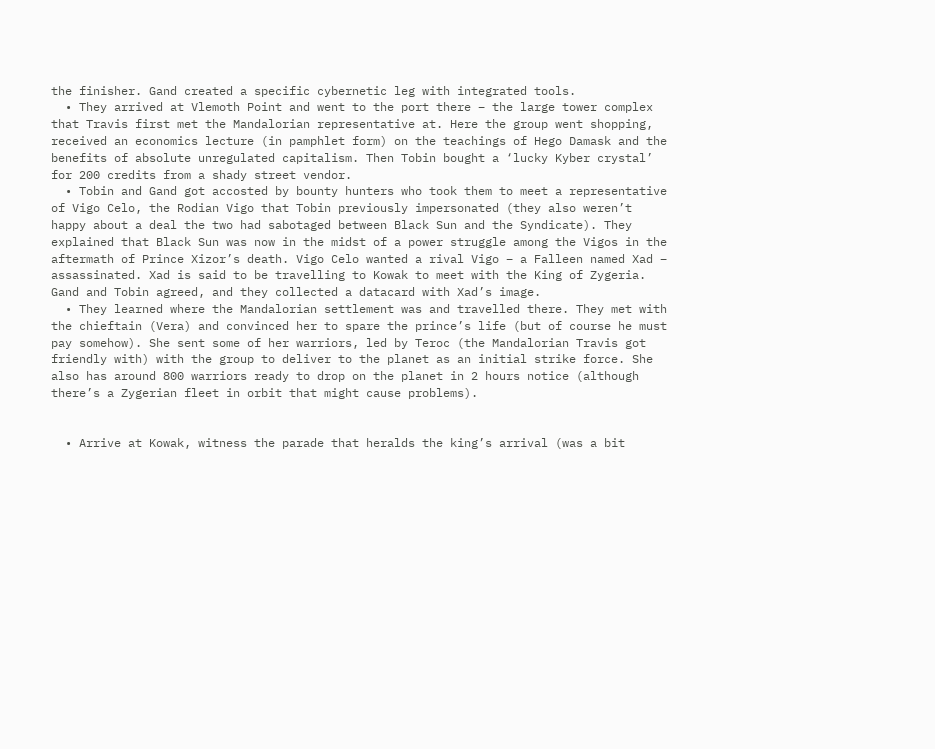the finisher. Gand created a specific cybernetic leg with integrated tools.
  • They arrived at Vlemoth Point and went to the port there – the large tower complex that Travis first met the Mandalorian representative at. Here the group went shopping, received an economics lecture (in pamphlet form) on the teachings of Hego Damask and the benefits of absolute unregulated capitalism. Then Tobin bought a ‘lucky Kyber crystal’ for 200 credits from a shady street vendor.
  • Tobin and Gand got accosted by bounty hunters who took them to meet a representative of Vigo Celo, the Rodian Vigo that Tobin previously impersonated (they also weren’t happy about a deal the two had sabotaged between Black Sun and the Syndicate). They explained that Black Sun was now in the midst of a power struggle among the Vigos in the aftermath of Prince Xizor’s death. Vigo Celo wanted a rival Vigo – a Falleen named Xad – assassinated. Xad is said to be travelling to Kowak to meet with the King of Zygeria. Gand and Tobin agreed, and they collected a datacard with Xad’s image.
  • They learned where the Mandalorian settlement was and travelled there. They met with the chieftain (Vera) and convinced her to spare the prince’s life (but of course he must pay somehow). She sent some of her warriors, led by Teroc (the Mandalorian Travis got friendly with) with the group to deliver to the planet as an initial strike force. She also has around 800 warriors ready to drop on the planet in 2 hours notice (although there’s a Zygerian fleet in orbit that might cause problems).


  • Arrive at Kowak, witness the parade that heralds the king’s arrival (was a bit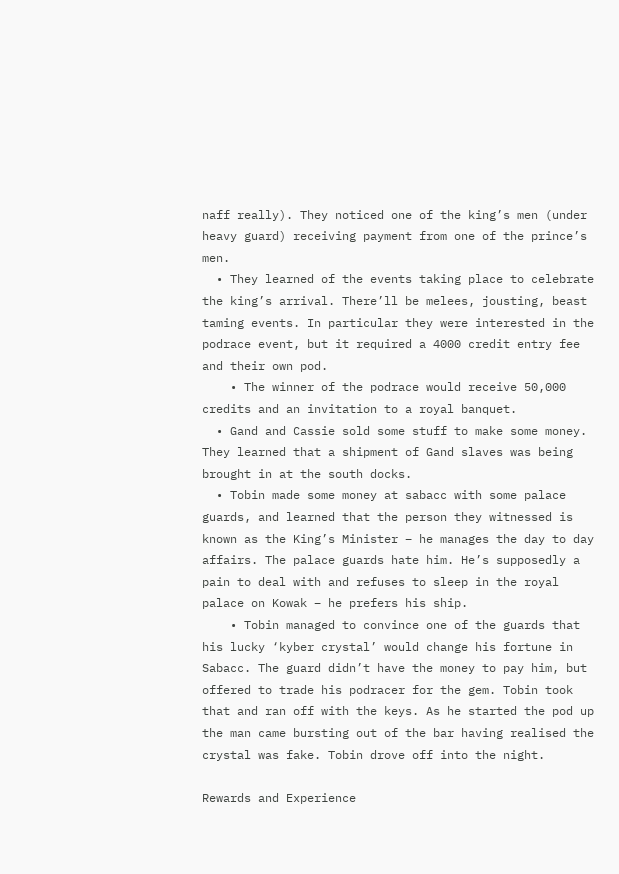naff really). They noticed one of the king’s men (under heavy guard) receiving payment from one of the prince’s men.
  • They learned of the events taking place to celebrate the king’s arrival. There’ll be melees, jousting, beast taming events. In particular they were interested in the podrace event, but it required a 4000 credit entry fee and their own pod.
    • The winner of the podrace would receive 50,000 credits and an invitation to a royal banquet.
  • Gand and Cassie sold some stuff to make some money. They learned that a shipment of Gand slaves was being brought in at the south docks.
  • Tobin made some money at sabacc with some palace guards, and learned that the person they witnessed is known as the King’s Minister – he manages the day to day affairs. The palace guards hate him. He’s supposedly a pain to deal with and refuses to sleep in the royal palace on Kowak – he prefers his ship.
    • Tobin managed to convince one of the guards that his lucky ‘kyber crystal’ would change his fortune in Sabacc. The guard didn’t have the money to pay him, but offered to trade his podracer for the gem. Tobin took that and ran off with the keys. As he started the pod up the man came bursting out of the bar having realised the crystal was fake. Tobin drove off into the night.

Rewards and Experience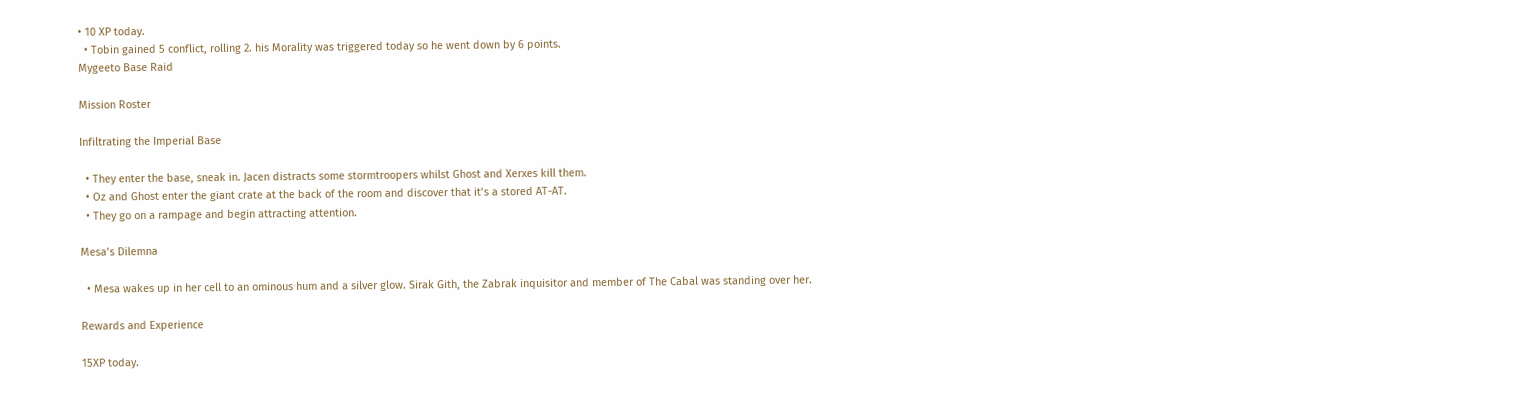• 10 XP today.
  • Tobin gained 5 conflict, rolling 2. his Morality was triggered today so he went down by 6 points.
Mygeeto Base Raid

Mission Roster

Infiltrating the Imperial Base

  • They enter the base, sneak in. Jacen distracts some stormtroopers whilst Ghost and Xerxes kill them.
  • Oz and Ghost enter the giant crate at the back of the room and discover that it’s a stored AT-AT.
  • They go on a rampage and begin attracting attention.

Mesa’s Dilemna

  • Mesa wakes up in her cell to an ominous hum and a silver glow. Sirak Gith, the Zabrak inquisitor and member of The Cabal was standing over her.

Rewards and Experience

15XP today.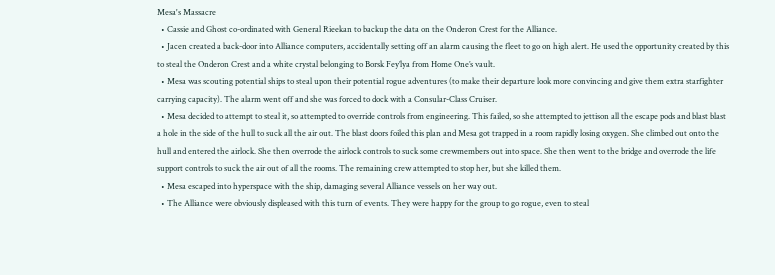Mesa's Massacre
  • Cassie and Ghost co-ordinated with General Rieekan to backup the data on the Onderon Crest for the Alliance.
  • Jacen created a back-door into Alliance computers, accidentally setting off an alarm causing the fleet to go on high alert. He used the opportunity created by this to steal the Onderon Crest and a white crystal belonging to Borsk Fey’lya from Home One’s vault.
  • Mesa was scouting potential ships to steal upon their potential rogue adventures (to make their departure look more convincing and give them extra starfighter carrying capacity). The alarm went off and she was forced to dock with a Consular-Class Cruiser.
  • Mesa decided to attempt to steal it, so attempted to override controls from engineering. This failed, so she attempted to jettison all the escape pods and blast blast a hole in the side of the hull to suck all the air out. The blast doors foiled this plan and Mesa got trapped in a room rapidly losing oxygen. She climbed out onto the hull and entered the airlock. She then overrode the airlock controls to suck some crewmembers out into space. She then went to the bridge and overrode the life support controls to suck the air out of all the rooms. The remaining crew attempted to stop her, but she killed them.
  • Mesa escaped into hyperspace with the ship, damaging several Alliance vessels on her way out.
  • The Alliance were obviously displeased with this turn of events. They were happy for the group to go rogue, even to steal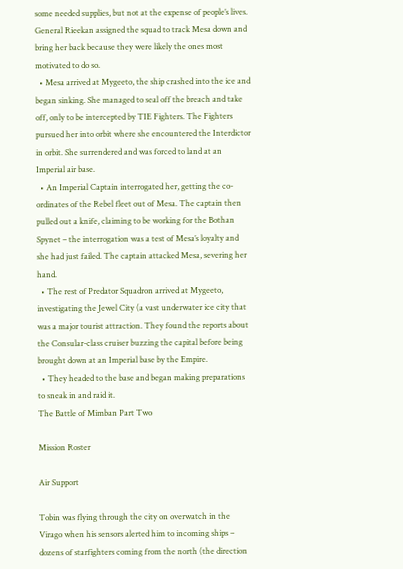some needed supplies, but not at the expense of people’s lives. General Rieekan assigned the squad to track Mesa down and bring her back because they were likely the ones most motivated to do so.
  • Mesa arrived at Mygeeto, the ship crashed into the ice and began sinking. She managed to seal off the breach and take off, only to be intercepted by TIE Fighters. The Fighters pursued her into orbit where she encountered the Interdictor in orbit. She surrendered and was forced to land at an Imperial air base.
  • An Imperial Captain interrogated her, getting the co-ordinates of the Rebel fleet out of Mesa. The captain then pulled out a knife, claiming to be working for the Bothan Spynet – the interrogation was a test of Mesa’s loyalty and she had just failed. The captain attacked Mesa, severing her hand.
  • The rest of Predator Squadron arrived at Mygeeto, investigating the Jewel City (a vast underwater ice city that was a major tourist attraction. They found the reports about the Consular-class cruiser buzzing the capital before being brought down at an Imperial base by the Empire.
  • They headed to the base and began making preparations to sneak in and raid it.
The Battle of Mimban Part Two

Mission Roster

Air Support

Tobin was flying through the city on overwatch in the Virago when his sensors alerted him to incoming ships – dozens of starfighters coming from the north (the direction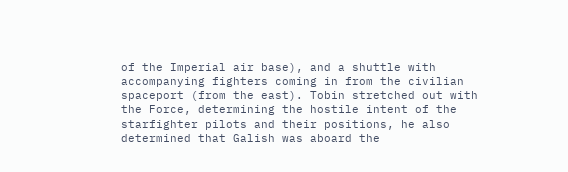of the Imperial air base), and a shuttle with accompanying fighters coming in from the civilian spaceport (from the east). Tobin stretched out with the Force, determining the hostile intent of the starfighter pilots and their positions, he also determined that Galish was aboard the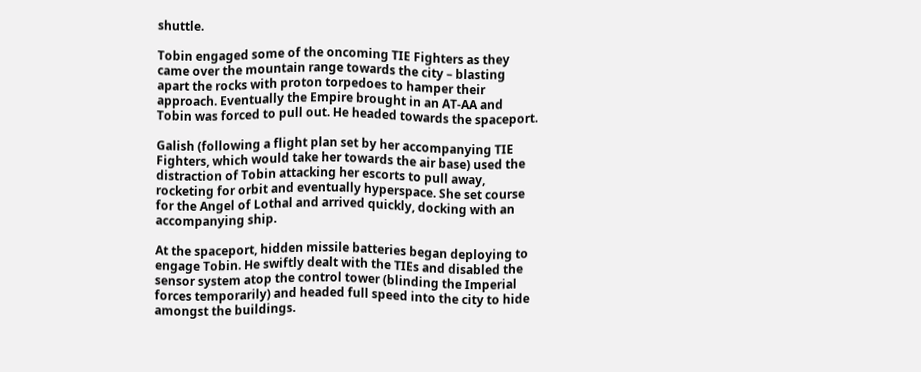shuttle.

Tobin engaged some of the oncoming TIE Fighters as they came over the mountain range towards the city – blasting apart the rocks with proton torpedoes to hamper their approach. Eventually the Empire brought in an AT-AA and Tobin was forced to pull out. He headed towards the spaceport.

Galish (following a flight plan set by her accompanying TIE Fighters, which would take her towards the air base) used the distraction of Tobin attacking her escorts to pull away, rocketing for orbit and eventually hyperspace. She set course for the Angel of Lothal and arrived quickly, docking with an accompanying ship.

At the spaceport, hidden missile batteries began deploying to engage Tobin. He swiftly dealt with the TIEs and disabled the sensor system atop the control tower (blinding the Imperial forces temporarily) and headed full speed into the city to hide amongst the buildings.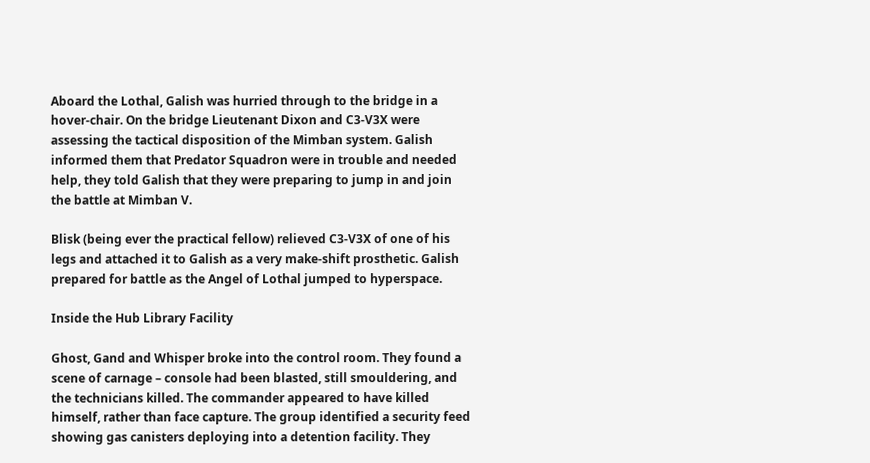Aboard the Lothal, Galish was hurried through to the bridge in a hover-chair. On the bridge Lieutenant Dixon and C3-V3X were assessing the tactical disposition of the Mimban system. Galish informed them that Predator Squadron were in trouble and needed help, they told Galish that they were preparing to jump in and join the battle at Mimban V.

Blisk (being ever the practical fellow) relieved C3-V3X of one of his legs and attached it to Galish as a very make-shift prosthetic. Galish prepared for battle as the Angel of Lothal jumped to hyperspace.

Inside the Hub Library Facility

Ghost, Gand and Whisper broke into the control room. They found a scene of carnage – console had been blasted, still smouldering, and the technicians killed. The commander appeared to have killed himself, rather than face capture. The group identified a security feed showing gas canisters deploying into a detention facility. They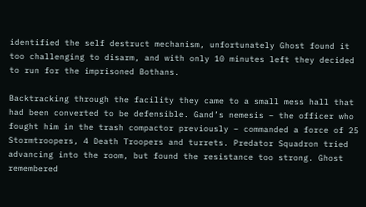identified the self destruct mechanism, unfortunately Ghost found it too challenging to disarm, and with only 10 minutes left they decided to run for the imprisoned Bothans.

Backtracking through the facility they came to a small mess hall that had been converted to be defensible. Gand’s nemesis – the officer who fought him in the trash compactor previously – commanded a force of 25 Stormtroopers, 4 Death Troopers and turrets. Predator Squadron tried advancing into the room, but found the resistance too strong. Ghost remembered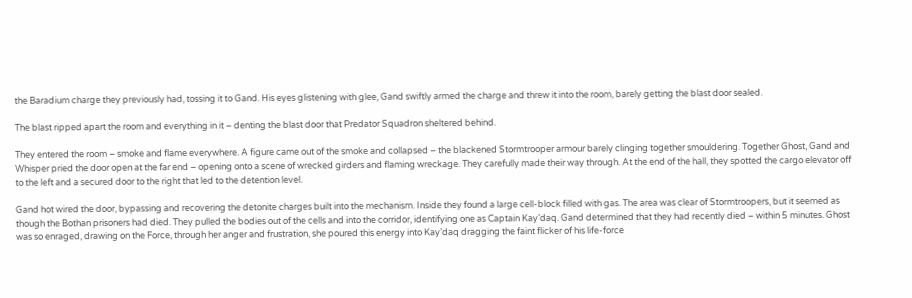the Baradium charge they previously had, tossing it to Gand. His eyes glistening with glee, Gand swiftly armed the charge and threw it into the room, barely getting the blast door sealed.

The blast ripped apart the room and everything in it – denting the blast door that Predator Squadron sheltered behind.

They entered the room – smoke and flame everywhere. A figure came out of the smoke and collapsed – the blackened Stormtrooper armour barely clinging together smouldering. Together Ghost, Gand and Whisper pried the door open at the far end – opening onto a scene of wrecked girders and flaming wreckage. They carefully made their way through. At the end of the hall, they spotted the cargo elevator off to the left and a secured door to the right that led to the detention level.

Gand hot wired the door, bypassing and recovering the detonite charges built into the mechanism. Inside they found a large cell-block filled with gas. The area was clear of Stormtroopers, but it seemed as though the Bothan prisoners had died. They pulled the bodies out of the cells and into the corridor, identifying one as Captain Kay’daq. Gand determined that they had recently died – within 5 minutes. Ghost was so enraged, drawing on the Force, through her anger and frustration, she poured this energy into Kay’daq dragging the faint flicker of his life-force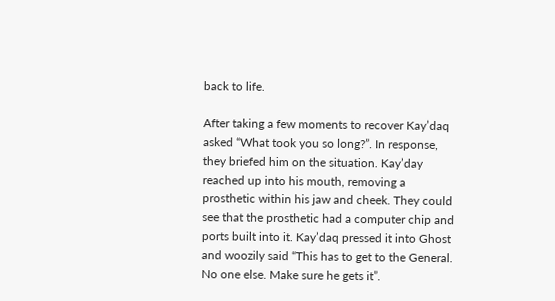back to life.

After taking a few moments to recover Kay’daq asked “What took you so long?”. In response, they briefed him on the situation. Kay’day reached up into his mouth, removing a prosthetic within his jaw and cheek. They could see that the prosthetic had a computer chip and ports built into it. Kay’daq pressed it into Ghost and woozily said “This has to get to the General. No one else. Make sure he gets it”.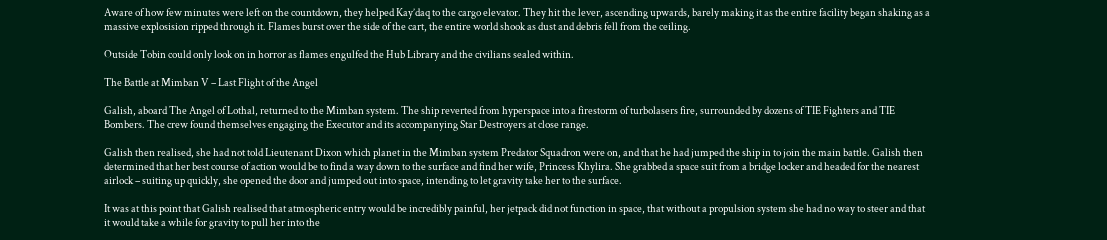Aware of how few minutes were left on the countdown, they helped Kay’daq to the cargo elevator. They hit the lever, ascending upwards, barely making it as the entire facility began shaking as a massive explosision ripped through it. Flames burst over the side of the cart, the entire world shook as dust and debris fell from the ceiling.

Outside Tobin could only look on in horror as flames engulfed the Hub Library and the civilians sealed within.

The Battle at Mimban V – Last Flight of the Angel

Galish, aboard The Angel of Lothal, returned to the Mimban system. The ship reverted from hyperspace into a firestorm of turbolasers fire, surrounded by dozens of TIE Fighters and TIE Bombers. The crew found themselves engaging the Executor and its accompanying Star Destroyers at close range.

Galish then realised, she had not told Lieutenant Dixon which planet in the Mimban system Predator Squadron were on, and that he had jumped the ship in to join the main battle. Galish then determined that her best course of action would be to find a way down to the surface and find her wife, Princess Khylira. She grabbed a space suit from a bridge locker and headed for the nearest airlock – suiting up quickly, she opened the door and jumped out into space, intending to let gravity take her to the surface.

It was at this point that Galish realised that atmospheric entry would be incredibly painful, her jetpack did not function in space, that without a propulsion system she had no way to steer and that it would take a while for gravity to pull her into the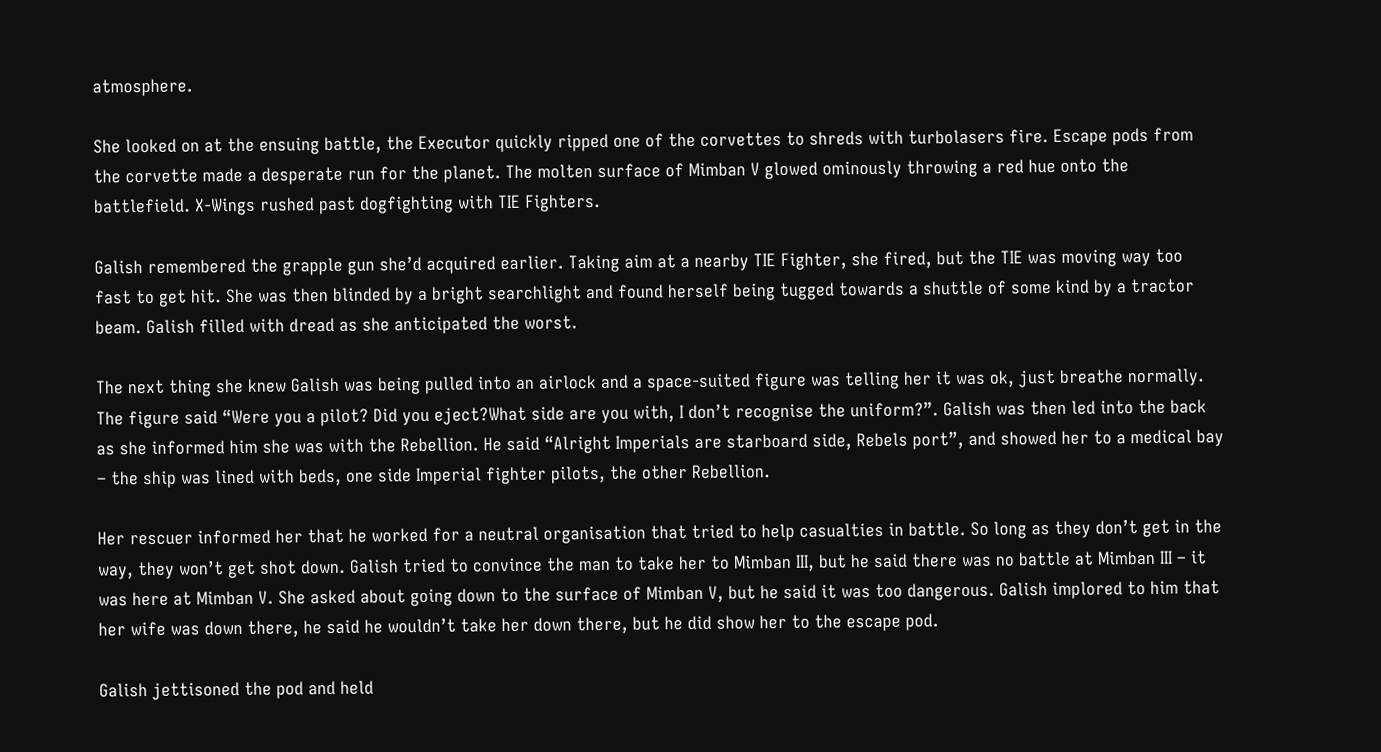atmosphere.

She looked on at the ensuing battle, the Executor quickly ripped one of the corvettes to shreds with turbolasers fire. Escape pods from the corvette made a desperate run for the planet. The molten surface of Mimban V glowed ominously throwing a red hue onto the battlefield. X-Wings rushed past dogfighting with TIE Fighters.

Galish remembered the grapple gun she’d acquired earlier. Taking aim at a nearby TIE Fighter, she fired, but the TIE was moving way too fast to get hit. She was then blinded by a bright searchlight and found herself being tugged towards a shuttle of some kind by a tractor beam. Galish filled with dread as she anticipated the worst.

The next thing she knew Galish was being pulled into an airlock and a space-suited figure was telling her it was ok, just breathe normally. The figure said “Were you a pilot? Did you eject?What side are you with, I don’t recognise the uniform?”. Galish was then led into the back as she informed him she was with the Rebellion. He said “Alright Imperials are starboard side, Rebels port”, and showed her to a medical bay – the ship was lined with beds, one side Imperial fighter pilots, the other Rebellion.

Her rescuer informed her that he worked for a neutral organisation that tried to help casualties in battle. So long as they don’t get in the way, they won’t get shot down. Galish tried to convince the man to take her to Mimban III, but he said there was no battle at Mimban III – it was here at Mimban V. She asked about going down to the surface of Mimban V, but he said it was too dangerous. Galish implored to him that her wife was down there, he said he wouldn’t take her down there, but he did show her to the escape pod.

Galish jettisoned the pod and held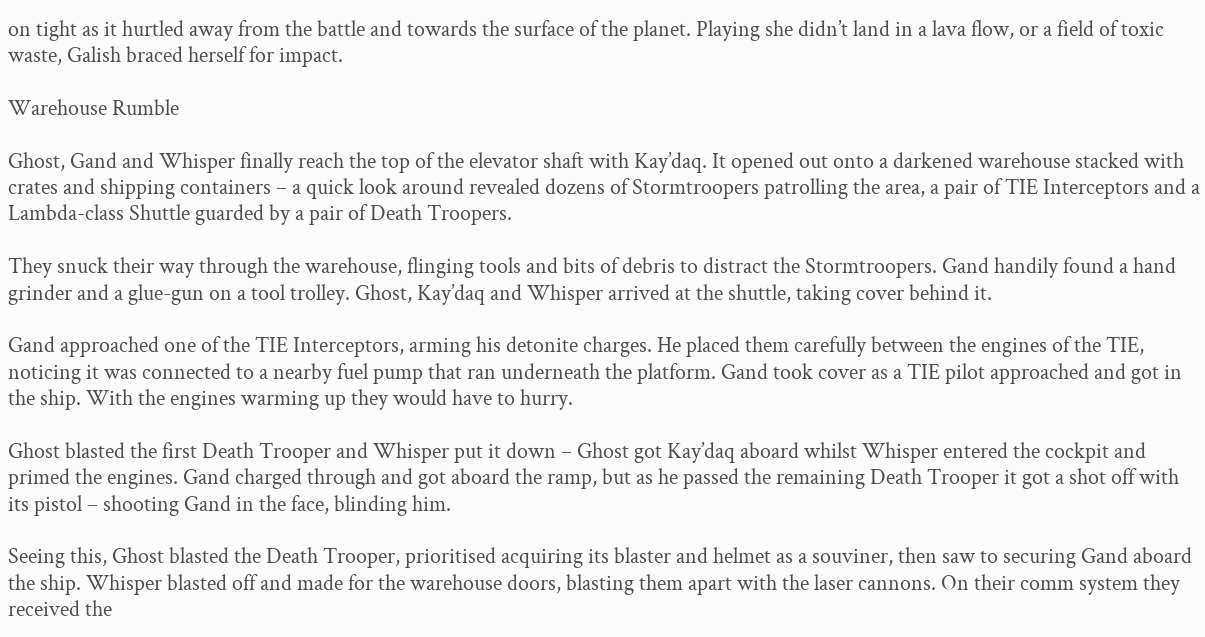on tight as it hurtled away from the battle and towards the surface of the planet. Playing she didn’t land in a lava flow, or a field of toxic waste, Galish braced herself for impact.

Warehouse Rumble

Ghost, Gand and Whisper finally reach the top of the elevator shaft with Kay’daq. It opened out onto a darkened warehouse stacked with crates and shipping containers – a quick look around revealed dozens of Stormtroopers patrolling the area, a pair of TIE Interceptors and a Lambda-class Shuttle guarded by a pair of Death Troopers.

They snuck their way through the warehouse, flinging tools and bits of debris to distract the Stormtroopers. Gand handily found a hand grinder and a glue-gun on a tool trolley. Ghost, Kay’daq and Whisper arrived at the shuttle, taking cover behind it.

Gand approached one of the TIE Interceptors, arming his detonite charges. He placed them carefully between the engines of the TIE, noticing it was connected to a nearby fuel pump that ran underneath the platform. Gand took cover as a TIE pilot approached and got in the ship. With the engines warming up they would have to hurry.

Ghost blasted the first Death Trooper and Whisper put it down – Ghost got Kay’daq aboard whilst Whisper entered the cockpit and primed the engines. Gand charged through and got aboard the ramp, but as he passed the remaining Death Trooper it got a shot off with its pistol – shooting Gand in the face, blinding him.

Seeing this, Ghost blasted the Death Trooper, prioritised acquiring its blaster and helmet as a souviner, then saw to securing Gand aboard the ship. Whisper blasted off and made for the warehouse doors, blasting them apart with the laser cannons. On their comm system they received the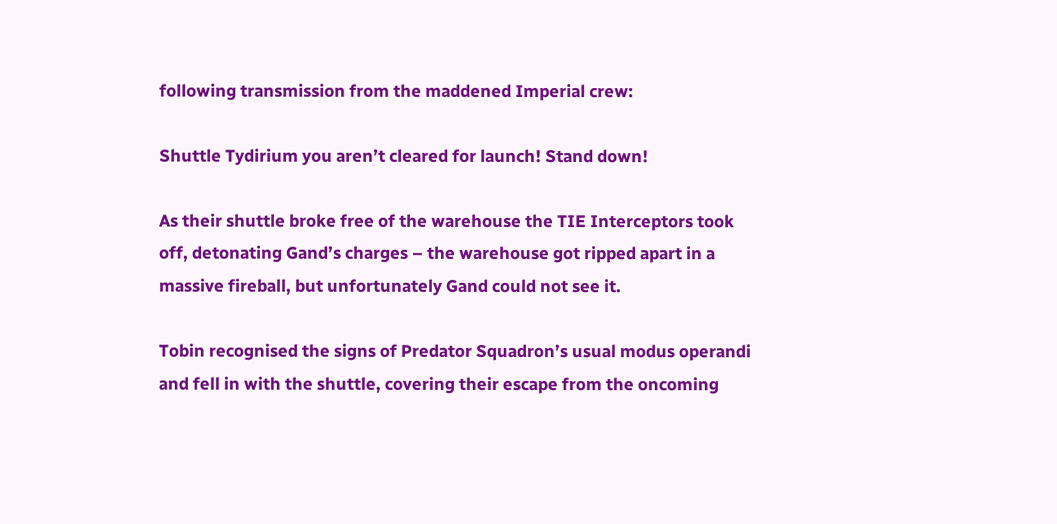following transmission from the maddened Imperial crew:

Shuttle Tydirium you aren’t cleared for launch! Stand down!

As their shuttle broke free of the warehouse the TIE Interceptors took off, detonating Gand’s charges – the warehouse got ripped apart in a massive fireball, but unfortunately Gand could not see it.

Tobin recognised the signs of Predator Squadron’s usual modus operandi and fell in with the shuttle, covering their escape from the oncoming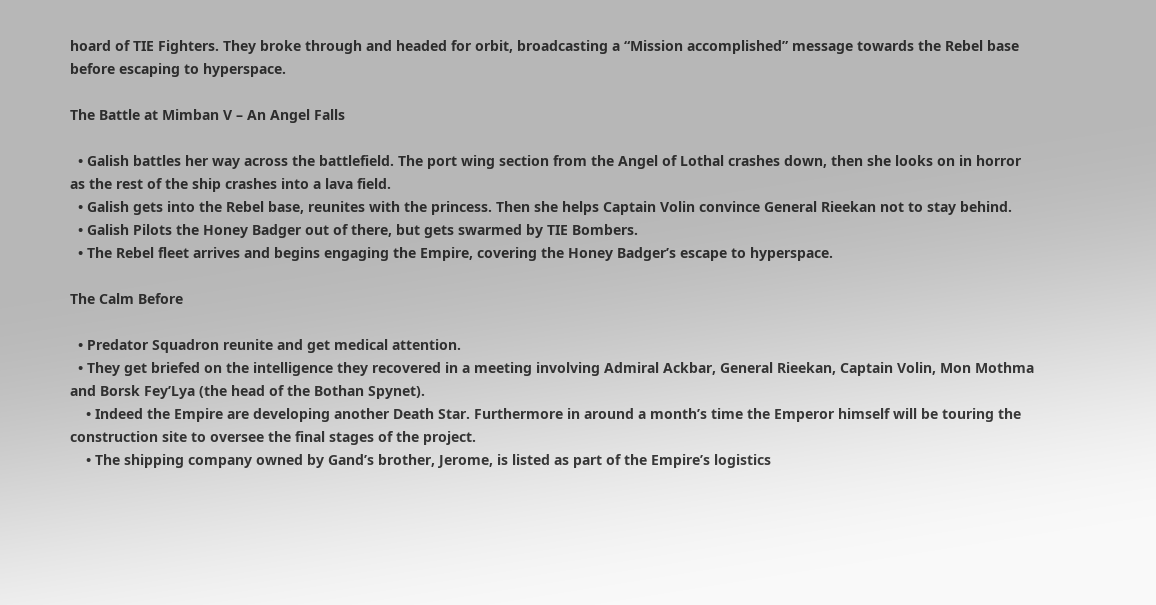hoard of TIE Fighters. They broke through and headed for orbit, broadcasting a “Mission accomplished” message towards the Rebel base before escaping to hyperspace.

The Battle at Mimban V – An Angel Falls

  • Galish battles her way across the battlefield. The port wing section from the Angel of Lothal crashes down, then she looks on in horror as the rest of the ship crashes into a lava field.
  • Galish gets into the Rebel base, reunites with the princess. Then she helps Captain Volin convince General Rieekan not to stay behind.
  • Galish Pilots the Honey Badger out of there, but gets swarmed by TIE Bombers.
  • The Rebel fleet arrives and begins engaging the Empire, covering the Honey Badger’s escape to hyperspace.

The Calm Before

  • Predator Squadron reunite and get medical attention.
  • They get briefed on the intelligence they recovered in a meeting involving Admiral Ackbar, General Rieekan, Captain Volin, Mon Mothma and Borsk Fey’Lya (the head of the Bothan Spynet).
    • Indeed the Empire are developing another Death Star. Furthermore in around a month’s time the Emperor himself will be touring the construction site to oversee the final stages of the project.
    • The shipping company owned by Gand’s brother, Jerome, is listed as part of the Empire’s logistics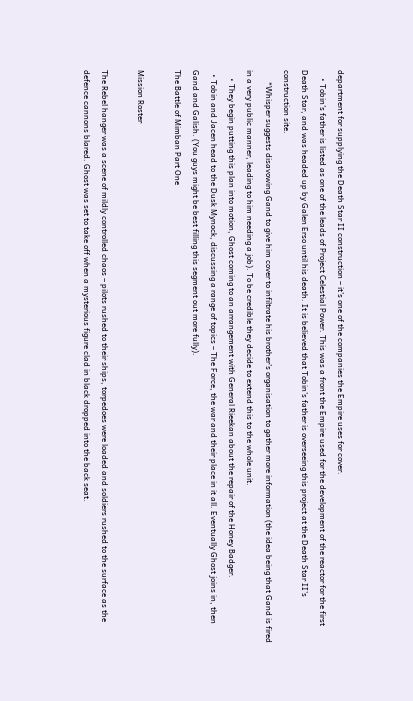department for supplying the Death Star II construction – it’s one of the companies the Empire uses for cover.
    • Tobin’s father is listed as one of the leads of Project Celestial Power. This was a front the Empire used for the development of the reactor for the first Death Star, and was headed up by Galen Erso until his death. It is believed that Tobin’s father is overseeing this project at the Death Star II’s construction site.
      *Whisper suggests disavowing Gand to give him cover to infiltrate his brother’s organisation to gather more information (the idea being that Gand is fired in a very public manner, leading to him needing a job). To be credible they decide to extend this to the whole unit.
    • They begin putting this plan into motion, Ghost coming to an arrangement with General Rieekan about the repair of the Honey Badger.
  • Tobin and Jacen head to the Dusk Mynock, discussing a range of topics – The Force, the war and their place in it all. Eventually Ghost joins in, then Gand and Galish. (You guys might be best filling this segment out more fully).
The Battle of Mimban Part One

Mission Roster

The Rebel hanger was a scene of mildly controlled chaos – pilots rushed to their ships, torpedoes were loaded and soldiers rushed to the surface as the defence cannons blared. Ghost was set to take off when a mysterious figure clad in black dropped into the back seat.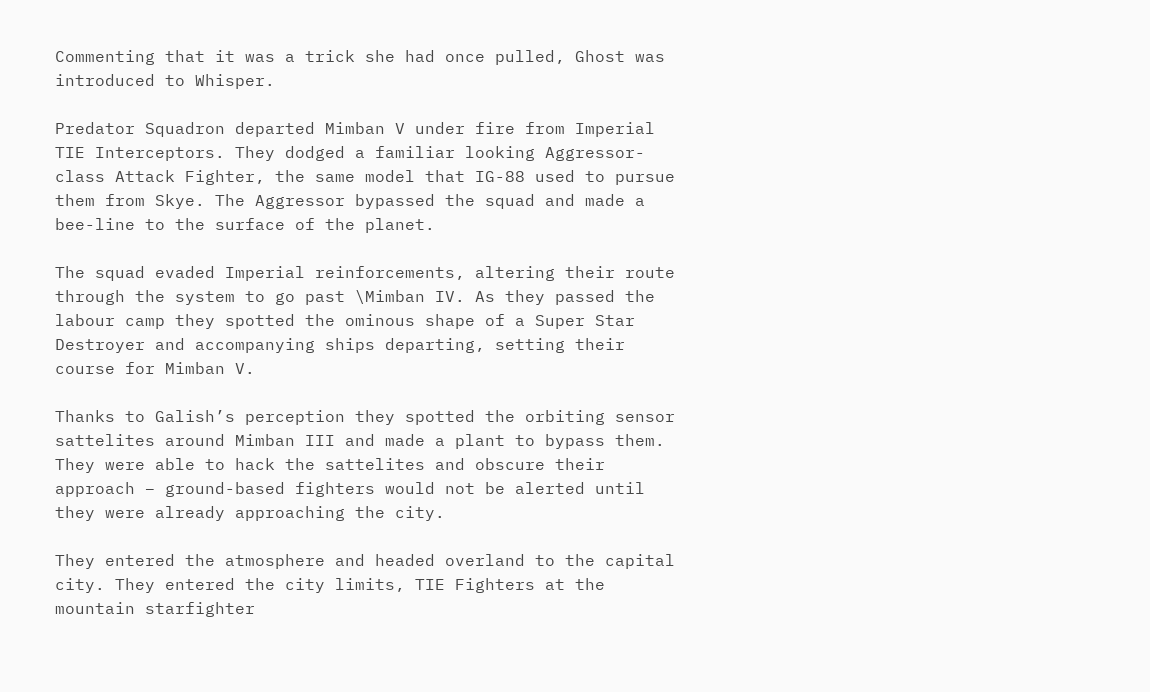Commenting that it was a trick she had once pulled, Ghost was introduced to Whisper.

Predator Squadron departed Mimban V under fire from Imperial TIE Interceptors. They dodged a familiar looking Aggressor-class Attack Fighter, the same model that IG-88 used to pursue them from Skye. The Aggressor bypassed the squad and made a bee-line to the surface of the planet.

The squad evaded Imperial reinforcements, altering their route through the system to go past \Mimban IV. As they passed the labour camp they spotted the ominous shape of a Super Star Destroyer and accompanying ships departing, setting their course for Mimban V.

Thanks to Galish’s perception they spotted the orbiting sensor sattelites around Mimban III and made a plant to bypass them. They were able to hack the sattelites and obscure their approach – ground-based fighters would not be alerted until they were already approaching the city.

They entered the atmosphere and headed overland to the capital city. They entered the city limits, TIE Fighters at the mountain starfighter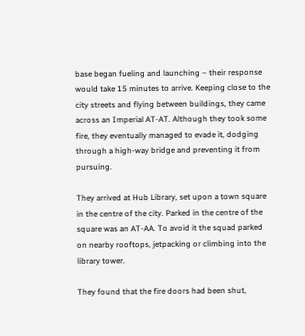base began fueling and launching – their response would take 15 minutes to arrive. Keeping close to the city streets and flying between buildings, they came across an Imperial AT-AT. Although they took some fire, they eventually managed to evade it, dodging through a high-way bridge and preventing it from pursuing.

They arrived at Hub Library, set upon a town square in the centre of the city. Parked in the centre of the square was an AT-AA. To avoid it the squad parked on nearby rooftops, jetpacking or climbing into the library tower.

They found that the fire doors had been shut,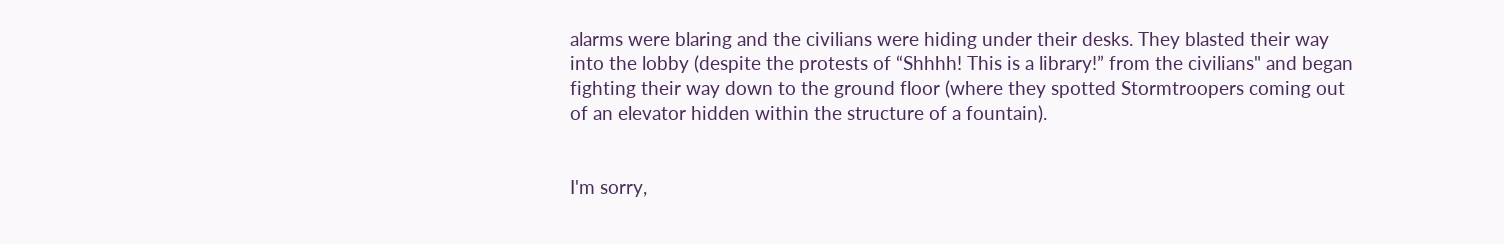alarms were blaring and the civilians were hiding under their desks. They blasted their way into the lobby (despite the protests of “Shhhh! This is a library!” from the civilians" and began fighting their way down to the ground floor (where they spotted Stormtroopers coming out of an elevator hidden within the structure of a fountain).


I'm sorry,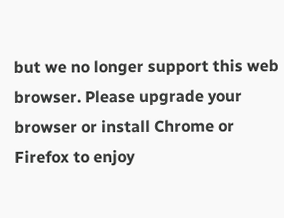but we no longer support this web browser. Please upgrade your browser or install Chrome or Firefox to enjoy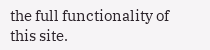the full functionality of this site.